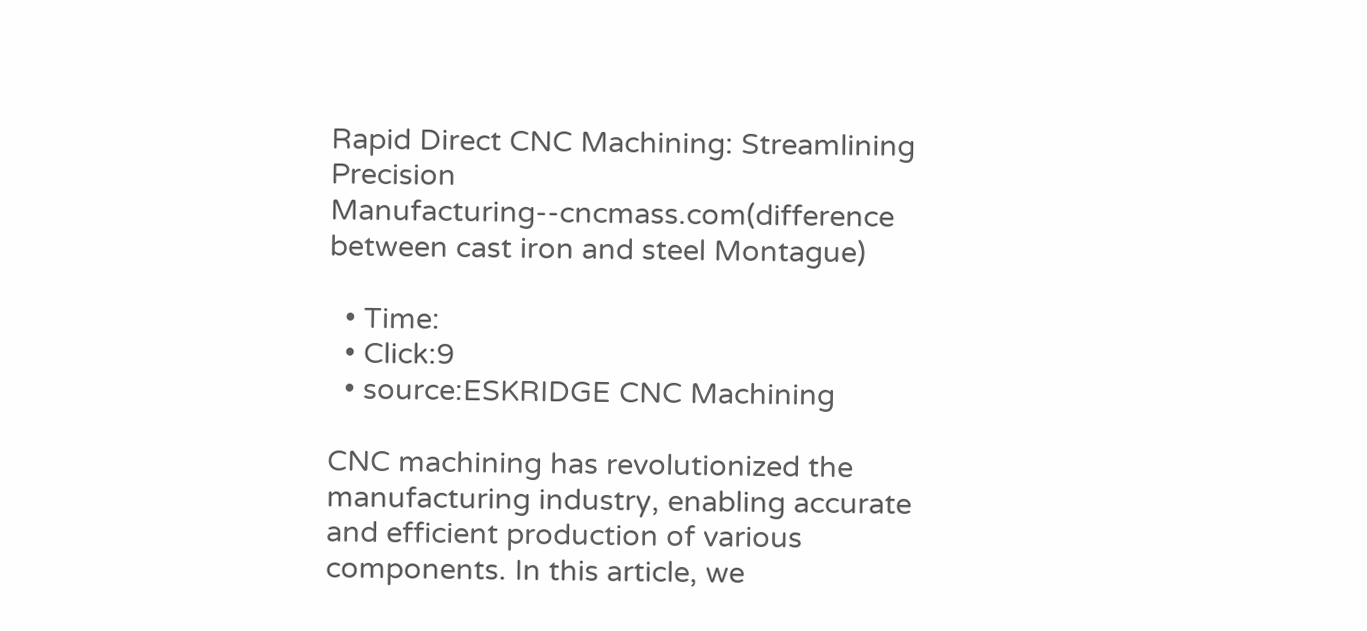Rapid Direct CNC Machining: Streamlining Precision Manufacturing--cncmass.com(difference between cast iron and steel Montague)

  • Time:
  • Click:9
  • source:ESKRIDGE CNC Machining

CNC machining has revolutionized the manufacturing industry, enabling accurate and efficient production of various components. In this article, we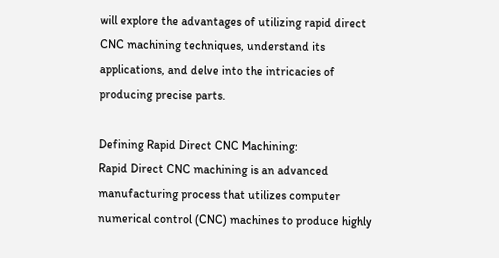will explore the advantages of utilizing rapid direct CNC machining techniques, understand its applications, and delve into the intricacies of producing precise parts.

Defining Rapid Direct CNC Machining:
Rapid Direct CNC machining is an advanced manufacturing process that utilizes computer numerical control (CNC) machines to produce highly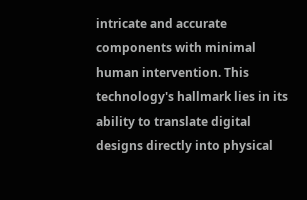intricate and accurate components with minimal human intervention. This technology's hallmark lies in its ability to translate digital designs directly into physical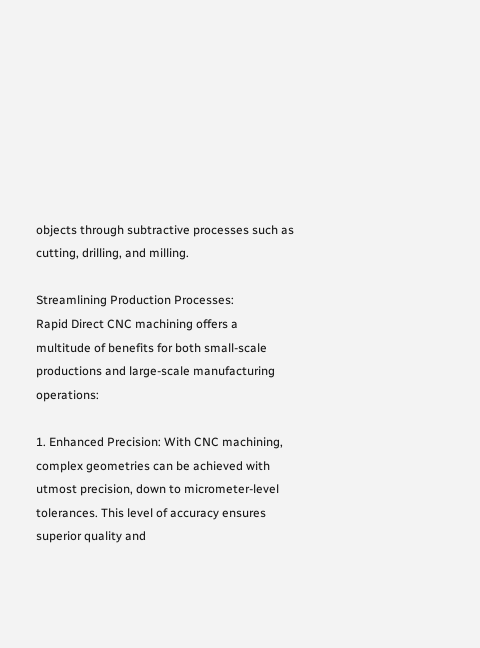objects through subtractive processes such as cutting, drilling, and milling.

Streamlining Production Processes:
Rapid Direct CNC machining offers a multitude of benefits for both small-scale productions and large-scale manufacturing operations:

1. Enhanced Precision: With CNC machining, complex geometries can be achieved with utmost precision, down to micrometer-level tolerances. This level of accuracy ensures superior quality and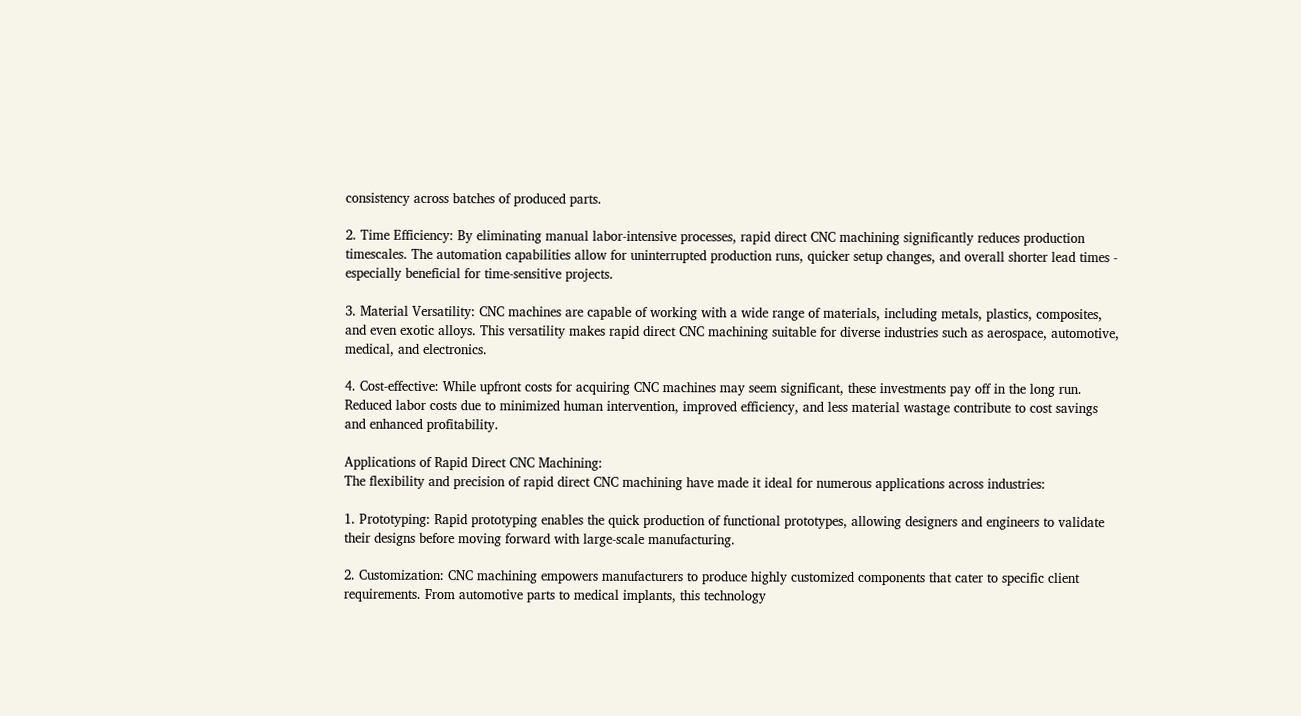consistency across batches of produced parts.

2. Time Efficiency: By eliminating manual labor-intensive processes, rapid direct CNC machining significantly reduces production timescales. The automation capabilities allow for uninterrupted production runs, quicker setup changes, and overall shorter lead times - especially beneficial for time-sensitive projects.

3. Material Versatility: CNC machines are capable of working with a wide range of materials, including metals, plastics, composites, and even exotic alloys. This versatility makes rapid direct CNC machining suitable for diverse industries such as aerospace, automotive, medical, and electronics.

4. Cost-effective: While upfront costs for acquiring CNC machines may seem significant, these investments pay off in the long run. Reduced labor costs due to minimized human intervention, improved efficiency, and less material wastage contribute to cost savings and enhanced profitability.

Applications of Rapid Direct CNC Machining:
The flexibility and precision of rapid direct CNC machining have made it ideal for numerous applications across industries:

1. Prototyping: Rapid prototyping enables the quick production of functional prototypes, allowing designers and engineers to validate their designs before moving forward with large-scale manufacturing.

2. Customization: CNC machining empowers manufacturers to produce highly customized components that cater to specific client requirements. From automotive parts to medical implants, this technology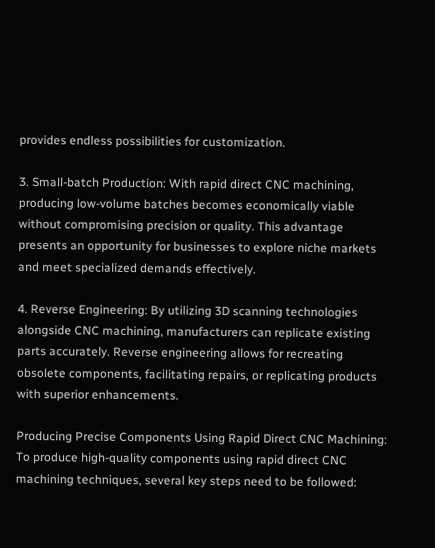provides endless possibilities for customization.

3. Small-batch Production: With rapid direct CNC machining, producing low-volume batches becomes economically viable without compromising precision or quality. This advantage presents an opportunity for businesses to explore niche markets and meet specialized demands effectively.

4. Reverse Engineering: By utilizing 3D scanning technologies alongside CNC machining, manufacturers can replicate existing parts accurately. Reverse engineering allows for recreating obsolete components, facilitating repairs, or replicating products with superior enhancements.

Producing Precise Components Using Rapid Direct CNC Machining:
To produce high-quality components using rapid direct CNC machining techniques, several key steps need to be followed: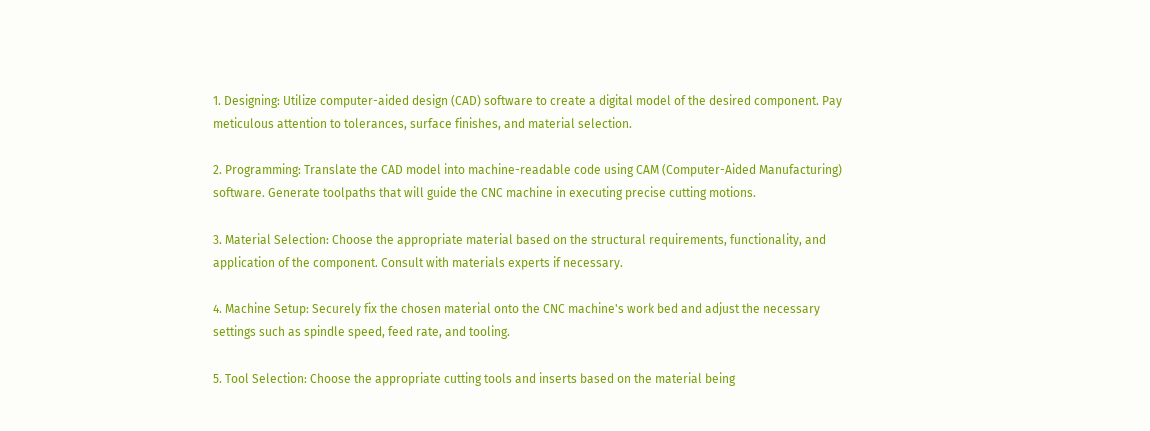1. Designing: Utilize computer-aided design (CAD) software to create a digital model of the desired component. Pay meticulous attention to tolerances, surface finishes, and material selection.

2. Programming: Translate the CAD model into machine-readable code using CAM (Computer-Aided Manufacturing) software. Generate toolpaths that will guide the CNC machine in executing precise cutting motions.

3. Material Selection: Choose the appropriate material based on the structural requirements, functionality, and application of the component. Consult with materials experts if necessary.

4. Machine Setup: Securely fix the chosen material onto the CNC machine's work bed and adjust the necessary settings such as spindle speed, feed rate, and tooling.

5. Tool Selection: Choose the appropriate cutting tools and inserts based on the material being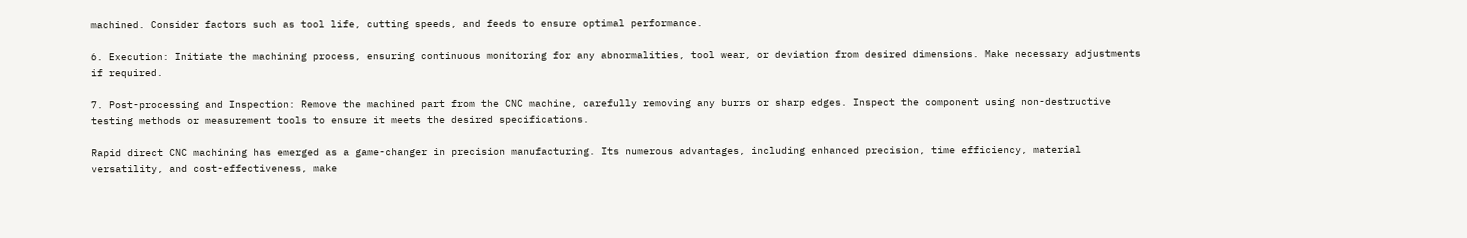machined. Consider factors such as tool life, cutting speeds, and feeds to ensure optimal performance.

6. Execution: Initiate the machining process, ensuring continuous monitoring for any abnormalities, tool wear, or deviation from desired dimensions. Make necessary adjustments if required.

7. Post-processing and Inspection: Remove the machined part from the CNC machine, carefully removing any burrs or sharp edges. Inspect the component using non-destructive testing methods or measurement tools to ensure it meets the desired specifications.

Rapid direct CNC machining has emerged as a game-changer in precision manufacturing. Its numerous advantages, including enhanced precision, time efficiency, material versatility, and cost-effectiveness, make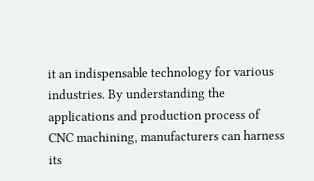it an indispensable technology for various industries. By understanding the applications and production process of CNC machining, manufacturers can harness its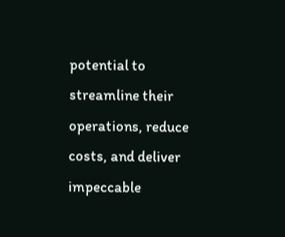potential to streamline their operations, reduce costs, and deliver impeccable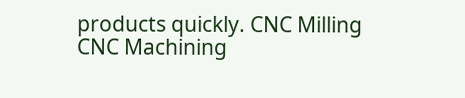products quickly. CNC Milling CNC Machining